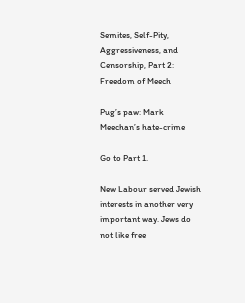Semites, Self-Pity, Aggressiveness, and Censorship, Part 2: Freedom of Meech

Pug’s paw: Mark Meechan’s hate-crime

Go to Part 1.

New Labour served Jewish interests in another very important way. Jews do not like free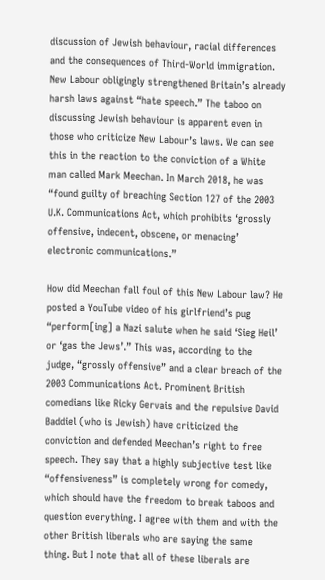discussion of Jewish behaviour, racial differences and the consequences of Third-World immigration. New Labour obligingly strengthened Britain’s already harsh laws against “hate speech.” The taboo on discussing Jewish behaviour is apparent even in those who criticize New Labour’s laws. We can see this in the reaction to the conviction of a White man called Mark Meechan. In March 2018, he was “found guilty of breaching Section 127 of the 2003 U.K. Communications Act, which prohibits ‘grossly offensive, indecent, obscene, or menacing’ electronic communications.”

How did Meechan fall foul of this New Labour law? He posted a YouTube video of his girlfriend’s pug “perform[ing] a Nazi salute when he said ‘Sieg Heil’ or ‘gas the Jews’.” This was, according to the judge, “grossly offensive” and a clear breach of the 2003 Communications Act. Prominent British comedians like Ricky Gervais and the repulsive David Baddiel (who is Jewish) have criticized the conviction and defended Meechan’s right to free speech. They say that a highly subjective test like “offensiveness” is completely wrong for comedy, which should have the freedom to break taboos and question everything. I agree with them and with the other British liberals who are saying the same thing. But I note that all of these liberals are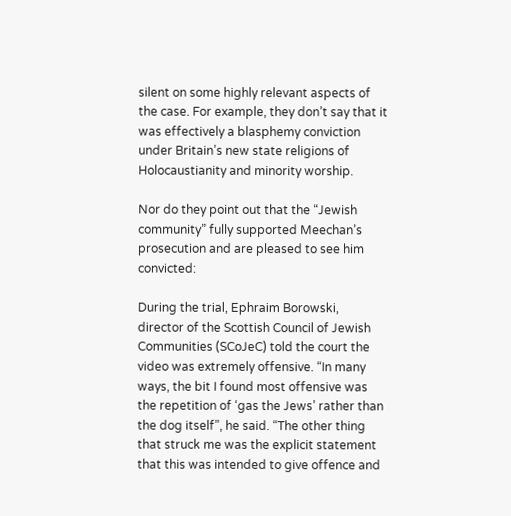silent on some highly relevant aspects of the case. For example, they don’t say that it was effectively a blasphemy conviction under Britain’s new state religions of Holocaustianity and minority worship.

Nor do they point out that the “Jewish community” fully supported Meechan’s prosecution and are pleased to see him convicted:

During the trial, Ephraim Borowski, director of the Scottish Council of Jewish Communities (SCoJeC) told the court the video was extremely offensive. “In many ways, the bit I found most offensive was the repetition of ‘gas the Jews’ rather than the dog itself”, he said. “The other thing that struck me was the explicit statement that this was intended to give offence and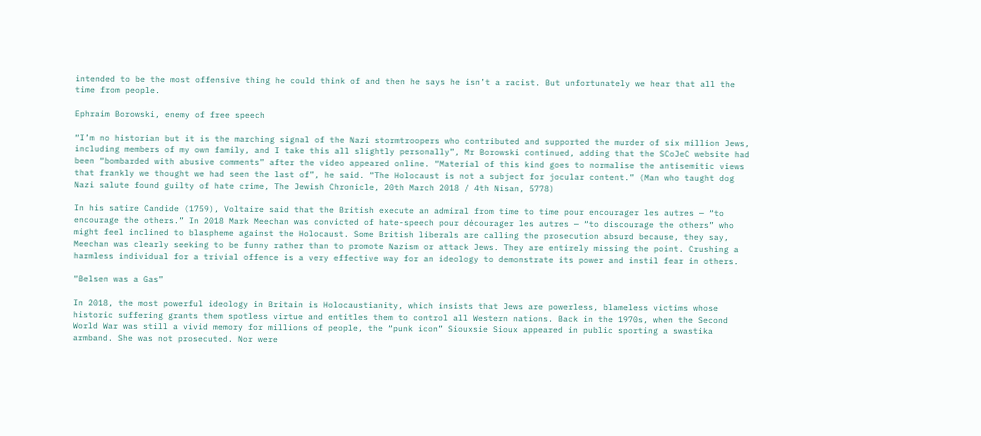intended to be the most offensive thing he could think of and then he says he isn’t a racist. But unfortunately we hear that all the time from people.

Ephraim Borowski, enemy of free speech

“I’m no historian but it is the marching signal of the Nazi stormtroopers who contributed and supported the murder of six million Jews, including members of my own family, and I take this all slightly personally”, Mr Borowski continued, adding that the SCoJeC website had been “bombarded with abusive comments” after the video appeared online. “Material of this kind goes to normalise the antisemitic views that frankly we thought we had seen the last of”, he said. “The Holocaust is not a subject for jocular content.” (Man who taught dog Nazi salute found guilty of hate crime, The Jewish Chronicle, 20th March 2018 / 4th Nisan, 5778)

In his satire Candide (1759), Voltaire said that the British execute an admiral from time to time pour encourager les autres — “to encourage the others.” In 2018 Mark Meechan was convicted of hate-speech pour décourager les autres — “to discourage the others” who might feel inclined to blaspheme against the Holocaust. Some British liberals are calling the prosecution absurd because, they say, Meechan was clearly seeking to be funny rather than to promote Nazism or attack Jews. They are entirely missing the point. Crushing a harmless individual for a trivial offence is a very effective way for an ideology to demonstrate its power and instil fear in others.

“Belsen was a Gas”

In 2018, the most powerful ideology in Britain is Holocaustianity, which insists that Jews are powerless, blameless victims whose historic suffering grants them spotless virtue and entitles them to control all Western nations. Back in the 1970s, when the Second World War was still a vivid memory for millions of people, the “punk icon” Siouxsie Sioux appeared in public sporting a swastika armband. She was not prosecuted. Nor were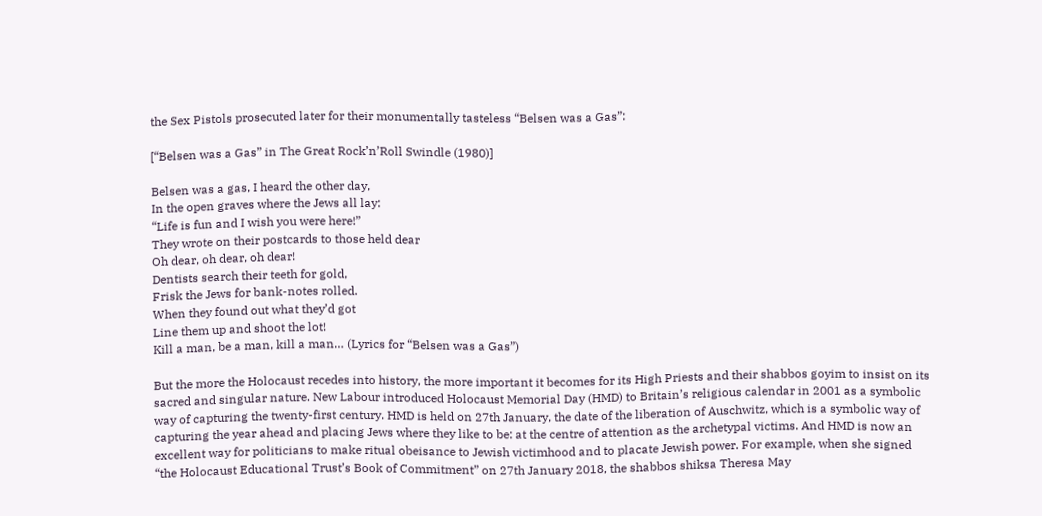the Sex Pistols prosecuted later for their monumentally tasteless “Belsen was a Gas”:

[“Belsen was a Gas” in The Great Rock’n’Roll Swindle (1980)]

Belsen was a gas, I heard the other day,
In the open graves where the Jews all lay:
“Life is fun and I wish you were here!”
They wrote on their postcards to those held dear
Oh dear, oh dear, oh dear!
Dentists search their teeth for gold,
Frisk the Jews for bank-notes rolled.
When they found out what they’d got
Line them up and shoot the lot!
Kill a man, be a man, kill a man… (Lyrics for “Belsen was a Gas”)

But the more the Holocaust recedes into history, the more important it becomes for its High Priests and their shabbos goyim to insist on its sacred and singular nature. New Labour introduced Holocaust Memorial Day (HMD) to Britain’s religious calendar in 2001 as a symbolic way of capturing the twenty-first century. HMD is held on 27th January, the date of the liberation of Auschwitz, which is a symbolic way of capturing the year ahead and placing Jews where they like to be: at the centre of attention as the archetypal victims. And HMD is now an excellent way for politicians to make ritual obeisance to Jewish victimhood and to placate Jewish power. For example, when she signed “the Holocaust Educational Trust’s Book of Commitment” on 27th January 2018, the shabbos shiksa Theresa May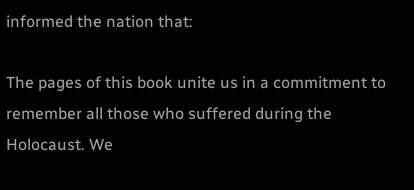informed the nation that:

The pages of this book unite us in a commitment to remember all those who suffered during the Holocaust. We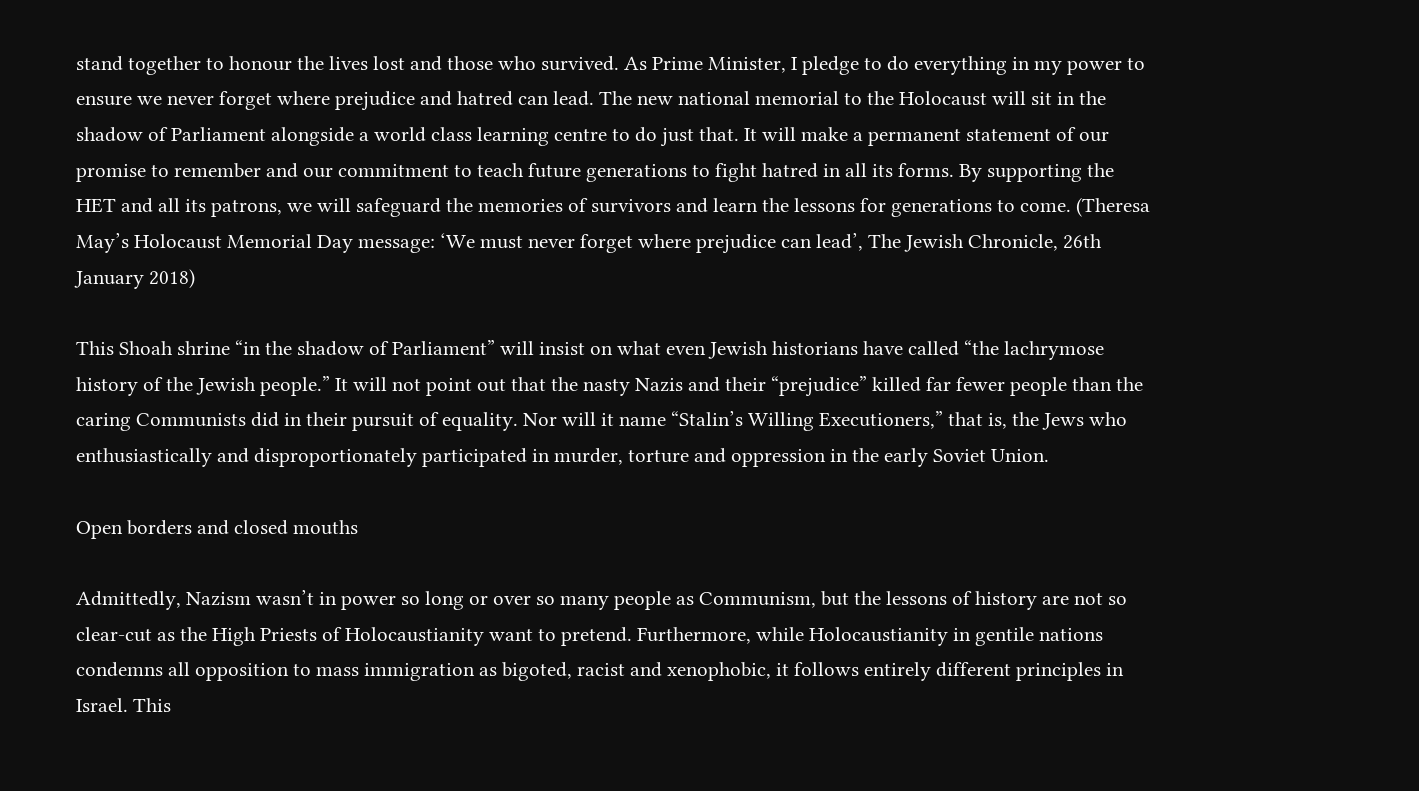stand together to honour the lives lost and those who survived. As Prime Minister, I pledge to do everything in my power to ensure we never forget where prejudice and hatred can lead. The new national memorial to the Holocaust will sit in the shadow of Parliament alongside a world class learning centre to do just that. It will make a permanent statement of our promise to remember and our commitment to teach future generations to fight hatred in all its forms. By supporting the HET and all its patrons, we will safeguard the memories of survivors and learn the lessons for generations to come. (Theresa May’s Holocaust Memorial Day message: ‘We must never forget where prejudice can lead’, The Jewish Chronicle, 26th January 2018)

This Shoah shrine “in the shadow of Parliament” will insist on what even Jewish historians have called “the lachrymose history of the Jewish people.” It will not point out that the nasty Nazis and their “prejudice” killed far fewer people than the caring Communists did in their pursuit of equality. Nor will it name “Stalin’s Willing Executioners,” that is, the Jews who enthusiastically and disproportionately participated in murder, torture and oppression in the early Soviet Union.

Open borders and closed mouths

Admittedly, Nazism wasn’t in power so long or over so many people as Communism, but the lessons of history are not so clear-cut as the High Priests of Holocaustianity want to pretend. Furthermore, while Holocaustianity in gentile nations condemns all opposition to mass immigration as bigoted, racist and xenophobic, it follows entirely different principles in Israel. This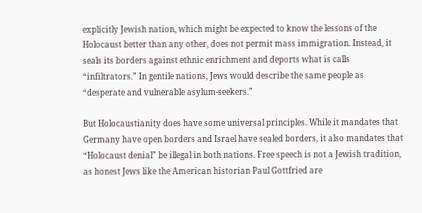explicitly Jewish nation, which might be expected to know the lessons of the Holocaust better than any other, does not permit mass immigration. Instead, it seals its borders against ethnic enrichment and deports what is calls “infiltrators.” In gentile nations, Jews would describe the same people as “desperate and vulnerable asylum-seekers.”

But Holocaustianity does have some universal principles. While it mandates that Germany have open borders and Israel have sealed borders, it also mandates that “Holocaust denial” be illegal in both nations. Free speech is not a Jewish tradition, as honest Jews like the American historian Paul Gottfried are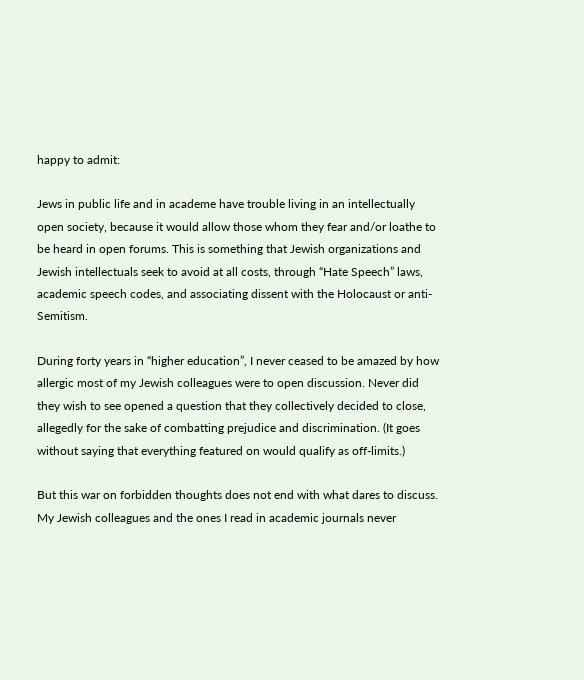happy to admit:

Jews in public life and in academe have trouble living in an intellectually open society, because it would allow those whom they fear and/or loathe to be heard in open forums. This is something that Jewish organizations and Jewish intellectuals seek to avoid at all costs, through “Hate Speech” laws, academic speech codes, and associating dissent with the Holocaust or anti-Semitism.

During forty years in “higher education”, I never ceased to be amazed by how allergic most of my Jewish colleagues were to open discussion. Never did they wish to see opened a question that they collectively decided to close, allegedly for the sake of combatting prejudice and discrimination. (It goes without saying that everything featured on would qualify as off-limits.)

But this war on forbidden thoughts does not end with what dares to discuss. My Jewish colleagues and the ones I read in academic journals never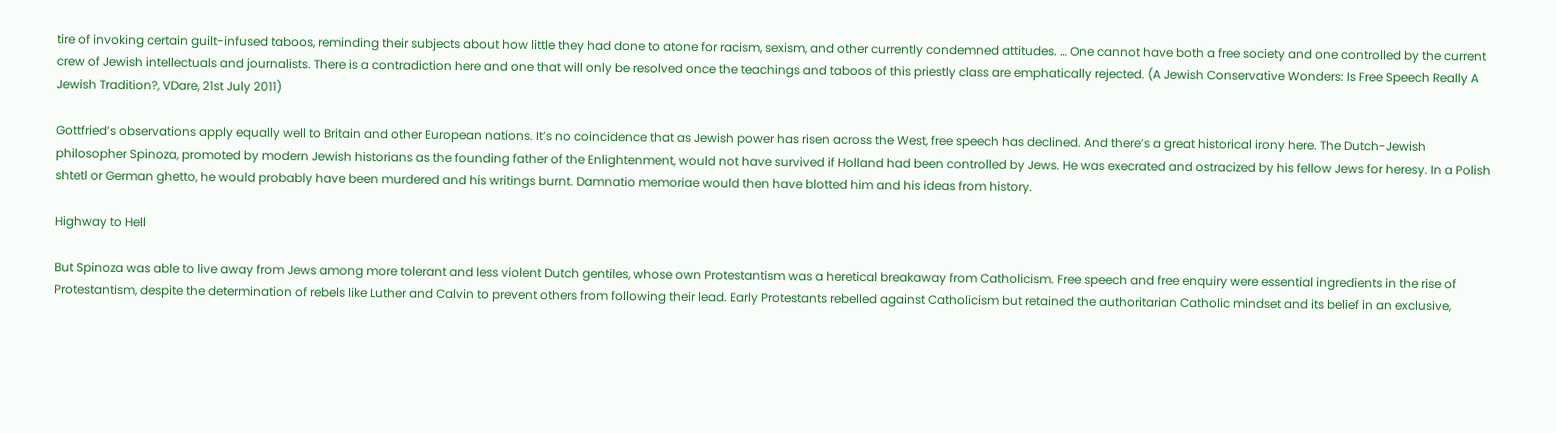tire of invoking certain guilt-infused taboos, reminding their subjects about how little they had done to atone for racism, sexism, and other currently condemned attitudes. … One cannot have both a free society and one controlled by the current crew of Jewish intellectuals and journalists. There is a contradiction here and one that will only be resolved once the teachings and taboos of this priestly class are emphatically rejected. (A Jewish Conservative Wonders: Is Free Speech Really A Jewish Tradition?, VDare, 21st July 2011)

Gottfried’s observations apply equally well to Britain and other European nations. It’s no coincidence that as Jewish power has risen across the West, free speech has declined. And there’s a great historical irony here. The Dutch-Jewish philosopher Spinoza, promoted by modern Jewish historians as the founding father of the Enlightenment, would not have survived if Holland had been controlled by Jews. He was execrated and ostracized by his fellow Jews for heresy. In a Polish shtetl or German ghetto, he would probably have been murdered and his writings burnt. Damnatio memoriae would then have blotted him and his ideas from history.

Highway to Hell

But Spinoza was able to live away from Jews among more tolerant and less violent Dutch gentiles, whose own Protestantism was a heretical breakaway from Catholicism. Free speech and free enquiry were essential ingredients in the rise of Protestantism, despite the determination of rebels like Luther and Calvin to prevent others from following their lead. Early Protestants rebelled against Catholicism but retained the authoritarian Catholic mindset and its belief in an exclusive,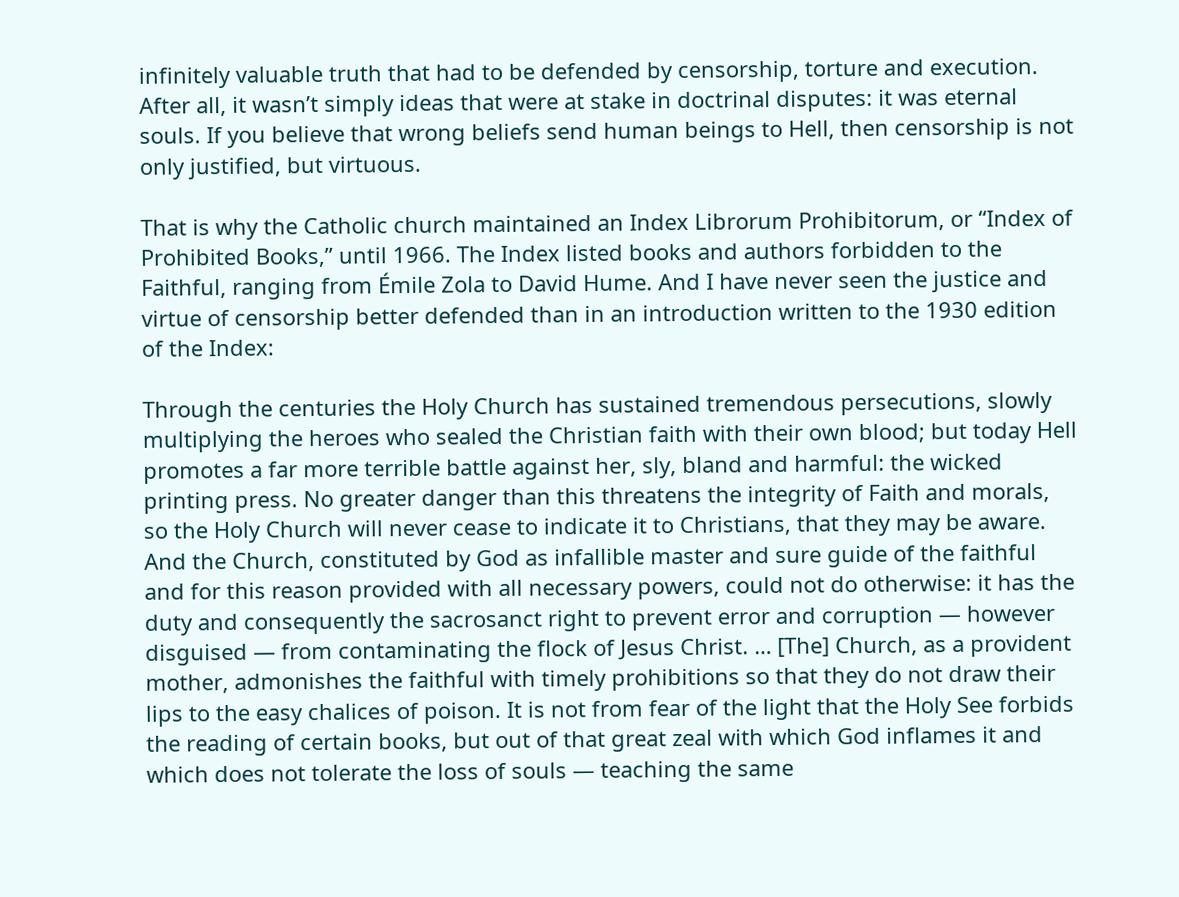infinitely valuable truth that had to be defended by censorship, torture and execution. After all, it wasn’t simply ideas that were at stake in doctrinal disputes: it was eternal souls. If you believe that wrong beliefs send human beings to Hell, then censorship is not only justified, but virtuous.

That is why the Catholic church maintained an Index Librorum Prohibitorum, or “Index of Prohibited Books,” until 1966. The Index listed books and authors forbidden to the Faithful, ranging from Émile Zola to David Hume. And I have never seen the justice and virtue of censorship better defended than in an introduction written to the 1930 edition of the Index:

Through the centuries the Holy Church has sustained tremendous persecutions, slowly multiplying the heroes who sealed the Christian faith with their own blood; but today Hell promotes a far more terrible battle against her, sly, bland and harmful: the wicked printing press. No greater danger than this threatens the integrity of Faith and morals, so the Holy Church will never cease to indicate it to Christians, that they may be aware. And the Church, constituted by God as infallible master and sure guide of the faithful and for this reason provided with all necessary powers, could not do otherwise: it has the duty and consequently the sacrosanct right to prevent error and corruption — however disguised — from contaminating the flock of Jesus Christ. … [The] Church, as a provident mother, admonishes the faithful with timely prohibitions so that they do not draw their lips to the easy chalices of poison. It is not from fear of the light that the Holy See forbids the reading of certain books, but out of that great zeal with which God inflames it and which does not tolerate the loss of souls — teaching the same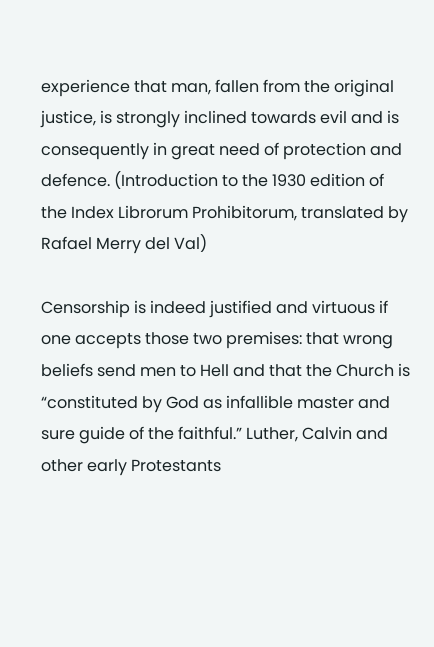experience that man, fallen from the original justice, is strongly inclined towards evil and is consequently in great need of protection and defence. (Introduction to the 1930 edition of the Index Librorum Prohibitorum, translated by Rafael Merry del Val)

Censorship is indeed justified and virtuous if one accepts those two premises: that wrong beliefs send men to Hell and that the Church is “constituted by God as infallible master and sure guide of the faithful.” Luther, Calvin and other early Protestants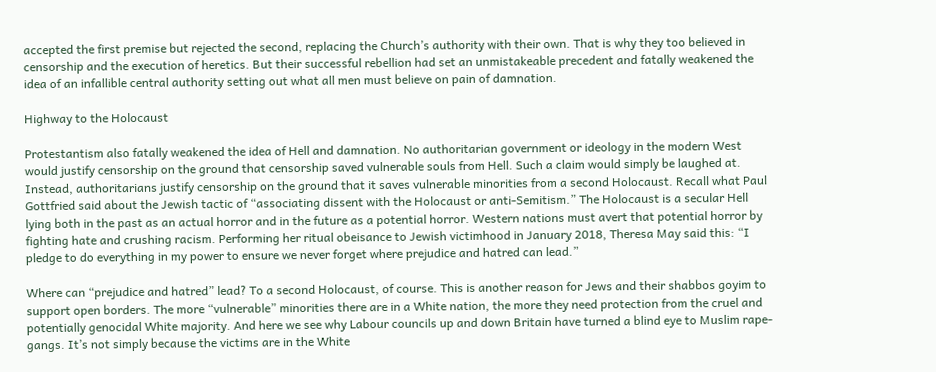accepted the first premise but rejected the second, replacing the Church’s authority with their own. That is why they too believed in censorship and the execution of heretics. But their successful rebellion had set an unmistakeable precedent and fatally weakened the idea of an infallible central authority setting out what all men must believe on pain of damnation.

Highway to the Holocaust

Protestantism also fatally weakened the idea of Hell and damnation. No authoritarian government or ideology in the modern West would justify censorship on the ground that censorship saved vulnerable souls from Hell. Such a claim would simply be laughed at. Instead, authoritarians justify censorship on the ground that it saves vulnerable minorities from a second Holocaust. Recall what Paul Gottfried said about the Jewish tactic of “associating dissent with the Holocaust or anti-Semitism.” The Holocaust is a secular Hell lying both in the past as an actual horror and in the future as a potential horror. Western nations must avert that potential horror by fighting hate and crushing racism. Performing her ritual obeisance to Jewish victimhood in January 2018, Theresa May said this: “I pledge to do everything in my power to ensure we never forget where prejudice and hatred can lead.”

Where can “prejudice and hatred” lead? To a second Holocaust, of course. This is another reason for Jews and their shabbos goyim to support open borders. The more “vulnerable” minorities there are in a White nation, the more they need protection from the cruel and potentially genocidal White majority. And here we see why Labour councils up and down Britain have turned a blind eye to Muslim rape-gangs. It’s not simply because the victims are in the White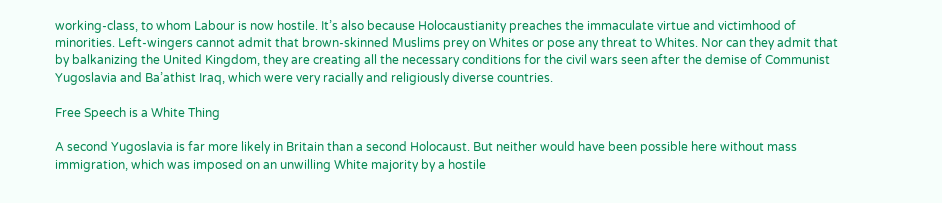working-class, to whom Labour is now hostile. It’s also because Holocaustianity preaches the immaculate virtue and victimhood of minorities. Left-wingers cannot admit that brown-skinned Muslims prey on Whites or pose any threat to Whites. Nor can they admit that by balkanizing the United Kingdom, they are creating all the necessary conditions for the civil wars seen after the demise of Communist Yugoslavia and Ba’athist Iraq, which were very racially and religiously diverse countries.

Free Speech is a White Thing

A second Yugoslavia is far more likely in Britain than a second Holocaust. But neither would have been possible here without mass immigration, which was imposed on an unwilling White majority by a hostile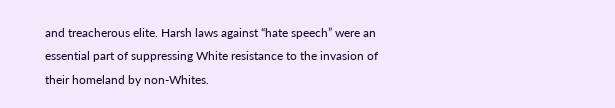and treacherous elite. Harsh laws against “hate speech” were an essential part of suppressing White resistance to the invasion of their homeland by non-Whites.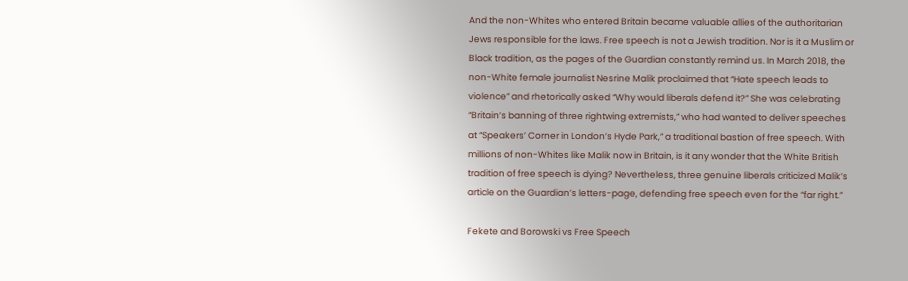And the non-Whites who entered Britain became valuable allies of the authoritarian Jews responsible for the laws. Free speech is not a Jewish tradition. Nor is it a Muslim or Black tradition, as the pages of the Guardian constantly remind us. In March 2018, the non-White female journalist Nesrine Malik proclaimed that “Hate speech leads to violence” and rhetorically asked “Why would liberals defend it?” She was celebrating “Britain’s banning of three rightwing extremists,” who had wanted to deliver speeches at “Speakers’ Corner in London’s Hyde Park,” a traditional bastion of free speech. With millions of non-Whites like Malik now in Britain, is it any wonder that the White British tradition of free speech is dying? Nevertheless, three genuine liberals criticized Malik’s article on the Guardian’s letters-page, defending free speech even for the “far right.”

Fekete and Borowski vs Free Speech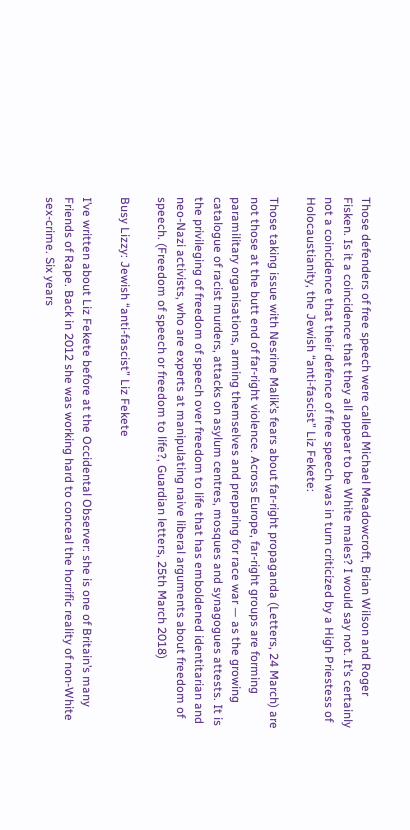Those defenders of free speech were called Michael Meadowcroft, Brian Wilson and Roger Fisken. Is it a coincidence that they all appear to be White males? I would say not. It’s certainly not a coincidence that their defence of free speech was in turn criticized by a High Priestess of Holocaustianity, the Jewish “anti-fascist” Liz Fekete:

Those taking issue with Nesrine Malik’s fears about far-right propaganda (Letters, 24 March) are not those at the butt end of far-right violence. Across Europe, far-right groups are forming paramilitary organisations, arming themselves and preparing for race war — as the growing catalogue of racist murders, attacks on asylum centres, mosques and synagogues attests. It is the privileging of freedom of speech over freedom to life that has emboldened identitarian and neo-Nazi activists, who are experts at manipulating naive liberal arguments about freedom of speech. (Freedom of speech or freedom to life?, Guardian letters, 25th March 2018)

Busy Lizzy: Jewish “anti-fascist” Liz Fekete

I’ve written about Liz Fekete before at the Occidental Observer: she is one of Britain’s many Friends of Rape. Back in 2012 she was working hard to conceal the horrific reality of non-White sex-crime. Six years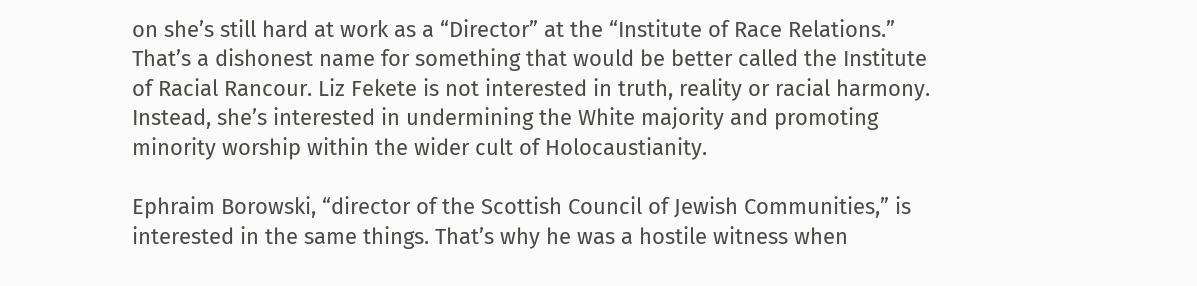on she’s still hard at work as a “Director” at the “Institute of Race Relations.” That’s a dishonest name for something that would be better called the Institute of Racial Rancour. Liz Fekete is not interested in truth, reality or racial harmony. Instead, she’s interested in undermining the White majority and promoting minority worship within the wider cult of Holocaustianity.

Ephraim Borowski, “director of the Scottish Council of Jewish Communities,” is interested in the same things. That’s why he was a hostile witness when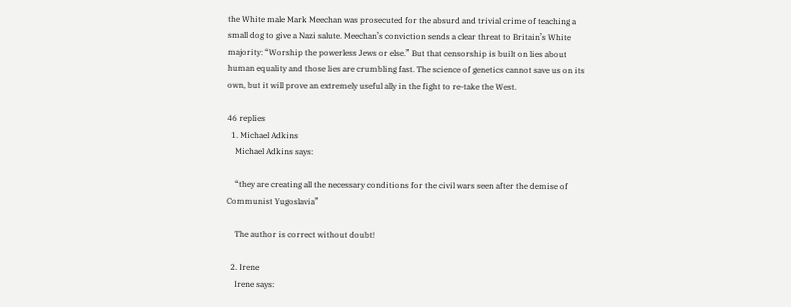the White male Mark Meechan was prosecuted for the absurd and trivial crime of teaching a small dog to give a Nazi salute. Meechan’s conviction sends a clear threat to Britain’s White majority: “Worship the powerless Jews or else.” But that censorship is built on lies about human equality and those lies are crumbling fast. The science of genetics cannot save us on its own, but it will prove an extremely useful ally in the fight to re-take the West.

46 replies
  1. Michael Adkins
    Michael Adkins says:

    “they are creating all the necessary conditions for the civil wars seen after the demise of Communist Yugoslavia”

    The author is correct without doubt!

  2. Irene
    Irene says: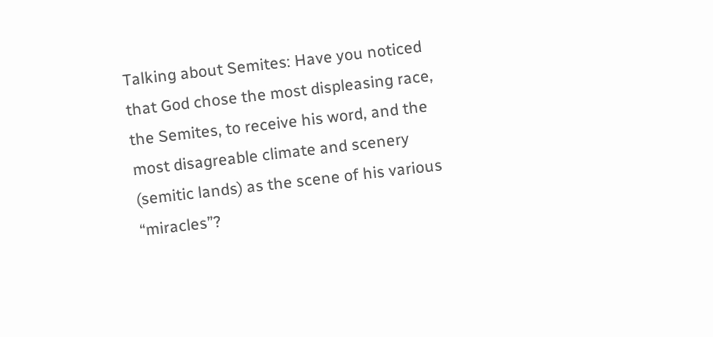Talking about Semites: Have you noticed that God chose the most displeasing race, the Semites, to receive his word, and the most disagreable climate and scenery (semitic lands) as the scene of his various “miracles”?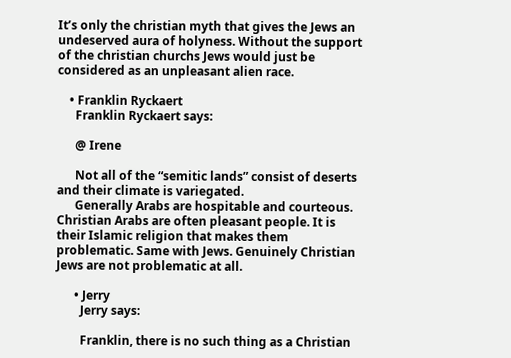It’s only the christian myth that gives the Jews an undeserved aura of holyness. Without the support of the christian churchs Jews would just be considered as an unpleasant alien race.

    • Franklin Ryckaert
      Franklin Ryckaert says:

      @ Irene

      Not all of the “semitic lands” consist of deserts and their climate is variegated.
      Generally Arabs are hospitable and courteous. Christian Arabs are often pleasant people. It is their Islamic religion that makes them problematic. Same with Jews. Genuinely Christian Jews are not problematic at all.

      • Jerry
        Jerry says:

        Franklin, there is no such thing as a Christian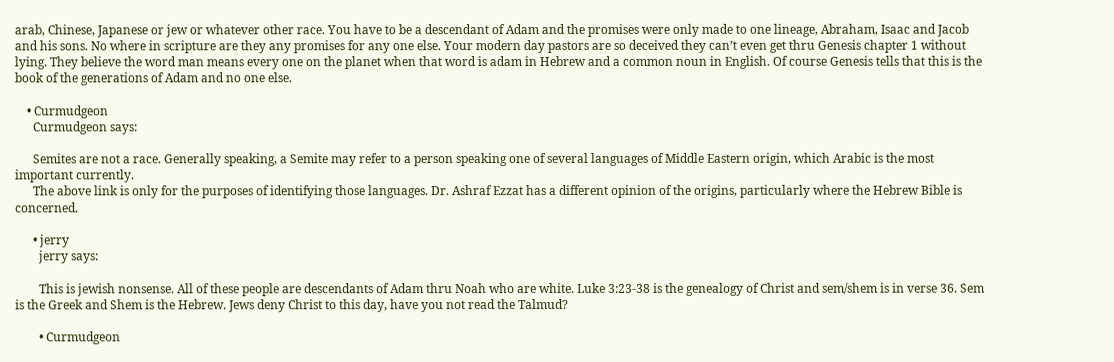arab, Chinese, Japanese or jew or whatever other race. You have to be a descendant of Adam and the promises were only made to one lineage, Abraham, Isaac and Jacob and his sons. No where in scripture are they any promises for any one else. Your modern day pastors are so deceived they can’t even get thru Genesis chapter 1 without lying. They believe the word man means every one on the planet when that word is adam in Hebrew and a common noun in English. Of course Genesis tells that this is the book of the generations of Adam and no one else.

    • Curmudgeon
      Curmudgeon says:

      Semites are not a race. Generally speaking, a Semite may refer to a person speaking one of several languages of Middle Eastern origin, which Arabic is the most important currently.
      The above link is only for the purposes of identifying those languages. Dr. Ashraf Ezzat has a different opinion of the origins, particularly where the Hebrew Bible is concerned.

      • jerry
        jerry says:

        This is jewish nonsense. All of these people are descendants of Adam thru Noah who are white. Luke 3:23-38 is the genealogy of Christ and sem/shem is in verse 36. Sem is the Greek and Shem is the Hebrew. Jews deny Christ to this day, have you not read the Talmud?

        • Curmudgeon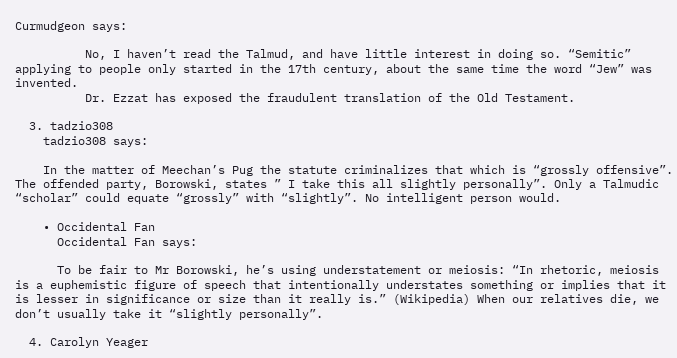Curmudgeon says:

          No, I haven’t read the Talmud, and have little interest in doing so. “Semitic” applying to people only started in the 17th century, about the same time the word “Jew” was invented.
          Dr. Ezzat has exposed the fraudulent translation of the Old Testament.

  3. tadzio308
    tadzio308 says:

    In the matter of Meechan’s Pug the statute criminalizes that which is “grossly offensive”. The offended party, Borowski, states ” I take this all slightly personally”. Only a Talmudic “scholar” could equate “grossly” with “slightly”. No intelligent person would.

    • Occidental Fan
      Occidental Fan says:

      To be fair to Mr Borowski, he’s using understatement or meiosis: “In rhetoric, meiosis is a euphemistic figure of speech that intentionally understates something or implies that it is lesser in significance or size than it really is.” (Wikipedia) When our relatives die, we don’t usually take it “slightly personally”.

  4. Carolyn Yeager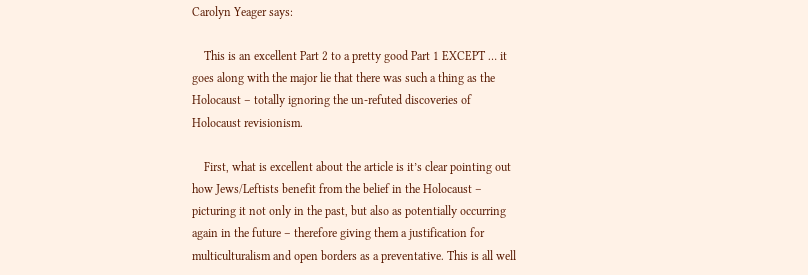Carolyn Yeager says:

    This is an excellent Part 2 to a pretty good Part 1 EXCEPT … it goes along with the major lie that there was such a thing as the Holocaust – totally ignoring the un-refuted discoveries of Holocaust revisionism.

    First, what is excellent about the article is it’s clear pointing out how Jews/Leftists benefit from the belief in the Holocaust – picturing it not only in the past, but also as potentially occurring again in the future – therefore giving them a justification for multiculturalism and open borders as a preventative. This is all well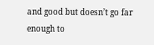and good but doesn’t go far enough to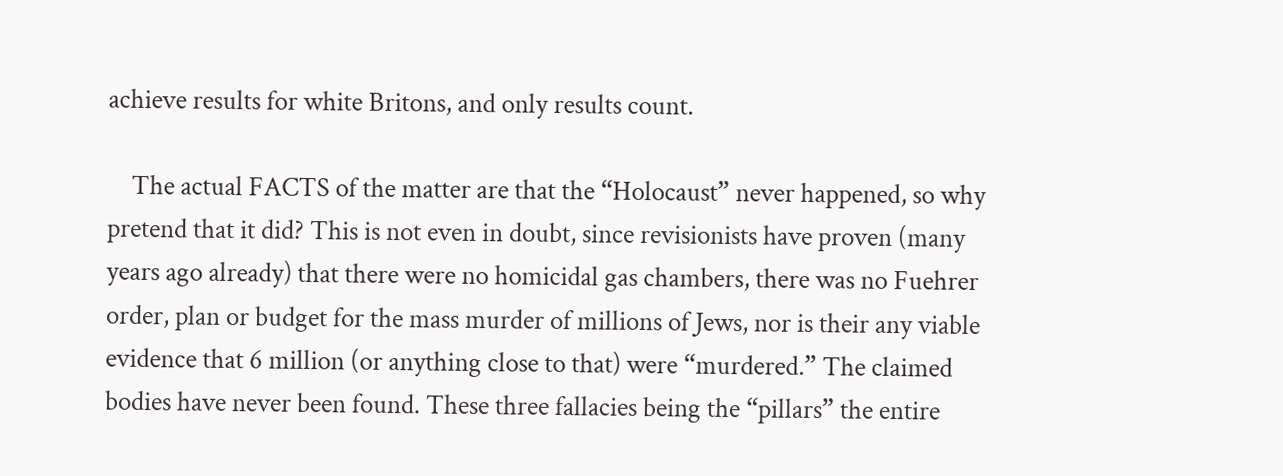achieve results for white Britons, and only results count.

    The actual FACTS of the matter are that the “Holocaust” never happened, so why pretend that it did? This is not even in doubt, since revisionists have proven (many years ago already) that there were no homicidal gas chambers, there was no Fuehrer order, plan or budget for the mass murder of millions of Jews, nor is their any viable evidence that 6 million (or anything close to that) were “murdered.” The claimed bodies have never been found. These three fallacies being the “pillars” the entire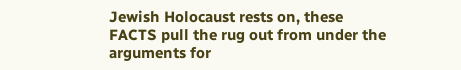Jewish Holocaust rests on, these FACTS pull the rug out from under the arguments for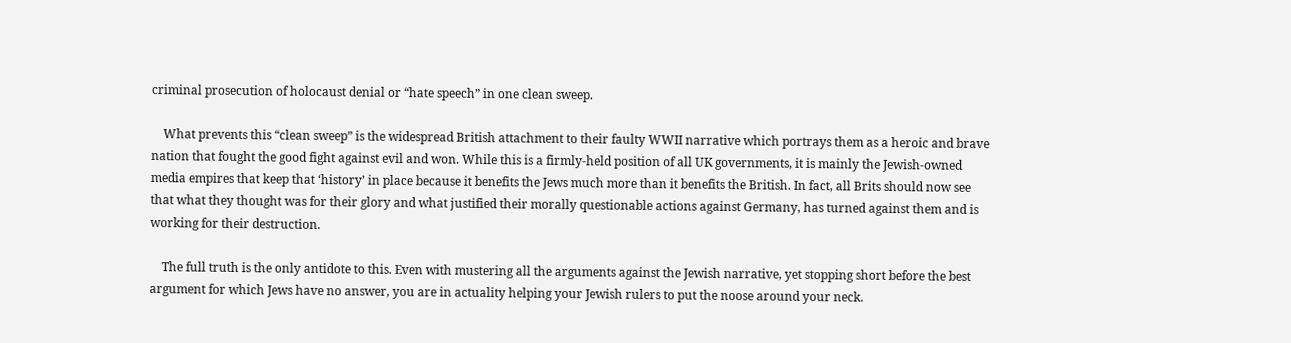criminal prosecution of holocaust denial or “hate speech” in one clean sweep.

    What prevents this “clean sweep” is the widespread British attachment to their faulty WWII narrative which portrays them as a heroic and brave nation that fought the good fight against evil and won. While this is a firmly-held position of all UK governments, it is mainly the Jewish-owned media empires that keep that ‘history’ in place because it benefits the Jews much more than it benefits the British. In fact, all Brits should now see that what they thought was for their glory and what justified their morally questionable actions against Germany, has turned against them and is working for their destruction.

    The full truth is the only antidote to this. Even with mustering all the arguments against the Jewish narrative, yet stopping short before the best argument for which Jews have no answer, you are in actuality helping your Jewish rulers to put the noose around your neck.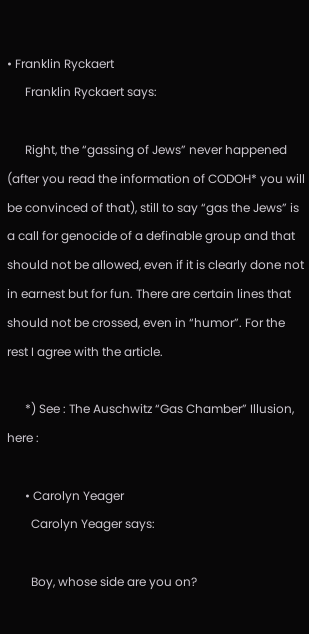• Franklin Ryckaert
      Franklin Ryckaert says:

      Right, the “gassing of Jews” never happened (after you read the information of CODOH* you will be convinced of that), still to say “gas the Jews” is a call for genocide of a definable group and that should not be allowed, even if it is clearly done not in earnest but for fun. There are certain lines that should not be crossed, even in “humor”. For the rest I agree with the article.

      *) See : The Auschwitz “Gas Chamber” Illusion, here :

      • Carolyn Yeager
        Carolyn Yeager says:

        Boy, whose side are you on?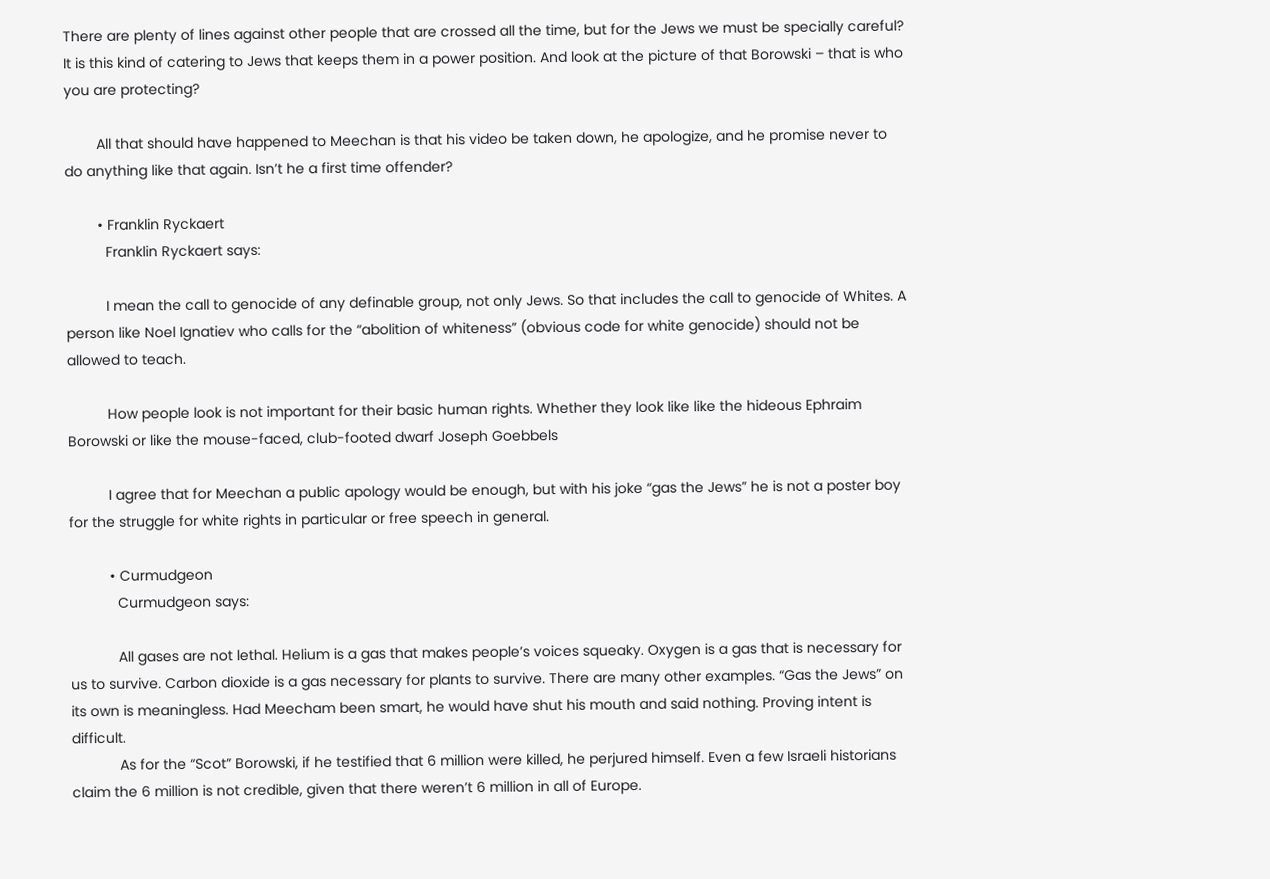There are plenty of lines against other people that are crossed all the time, but for the Jews we must be specially careful? It is this kind of catering to Jews that keeps them in a power position. And look at the picture of that Borowski – that is who you are protecting?

        All that should have happened to Meechan is that his video be taken down, he apologize, and he promise never to do anything like that again. Isn’t he a first time offender?

        • Franklin Ryckaert
          Franklin Ryckaert says:

          I mean the call to genocide of any definable group, not only Jews. So that includes the call to genocide of Whites. A person like Noel Ignatiev who calls for the “abolition of whiteness” (obvious code for white genocide) should not be allowed to teach.

          How people look is not important for their basic human rights. Whether they look like like the hideous Ephraim Borowski or like the mouse-faced, club-footed dwarf Joseph Goebbels

          I agree that for Meechan a public apology would be enough, but with his joke “gas the Jews” he is not a poster boy for the struggle for white rights in particular or free speech in general.

          • Curmudgeon
            Curmudgeon says:

            All gases are not lethal. Helium is a gas that makes people’s voices squeaky. Oxygen is a gas that is necessary for us to survive. Carbon dioxide is a gas necessary for plants to survive. There are many other examples. “Gas the Jews” on its own is meaningless. Had Meecham been smart, he would have shut his mouth and said nothing. Proving intent is difficult.
            As for the “Scot” Borowski, if he testified that 6 million were killed, he perjured himself. Even a few Israeli historians claim the 6 million is not credible, given that there weren’t 6 million in all of Europe.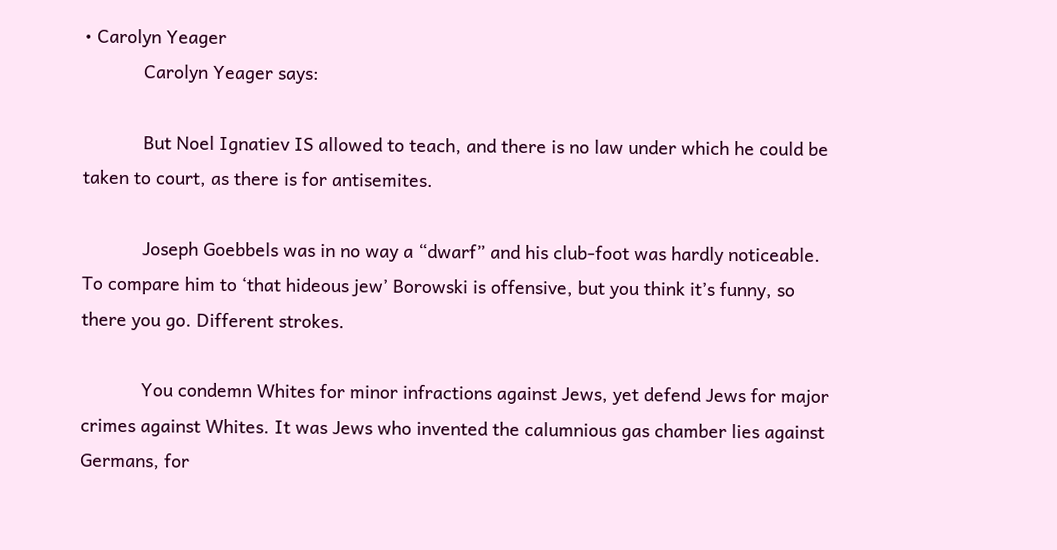• Carolyn Yeager
            Carolyn Yeager says:

            But Noel Ignatiev IS allowed to teach, and there is no law under which he could be taken to court, as there is for antisemites.

            Joseph Goebbels was in no way a “dwarf” and his club-foot was hardly noticeable. To compare him to ‘that hideous jew’ Borowski is offensive, but you think it’s funny, so there you go. Different strokes.

            You condemn Whites for minor infractions against Jews, yet defend Jews for major crimes against Whites. It was Jews who invented the calumnious gas chamber lies against Germans, for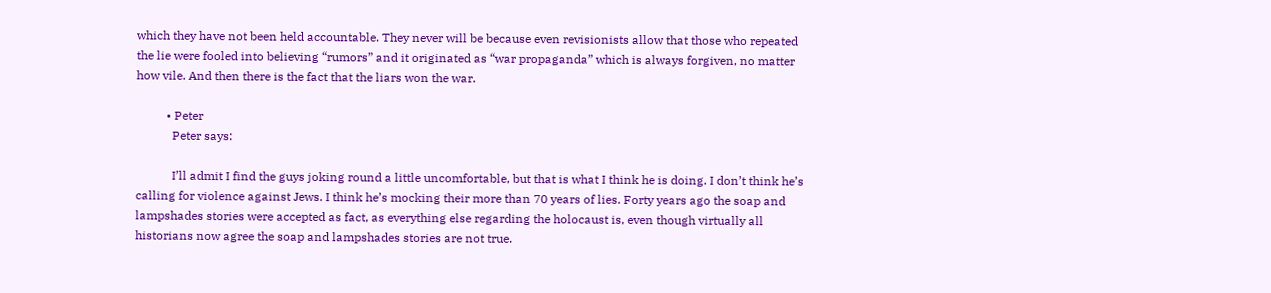which they have not been held accountable. They never will be because even revisionists allow that those who repeated the lie were fooled into believing “rumors” and it originated as “war propaganda” which is always forgiven, no matter how vile. And then there is the fact that the liars won the war.

          • Peter
            Peter says:

            I’ll admit I find the guys joking round a little uncomfortable, but that is what I think he is doing. I don’t think he’s calling for violence against Jews. I think he’s mocking their more than 70 years of lies. Forty years ago the soap and lampshades stories were accepted as fact, as everything else regarding the holocaust is, even though virtually all historians now agree the soap and lampshades stories are not true.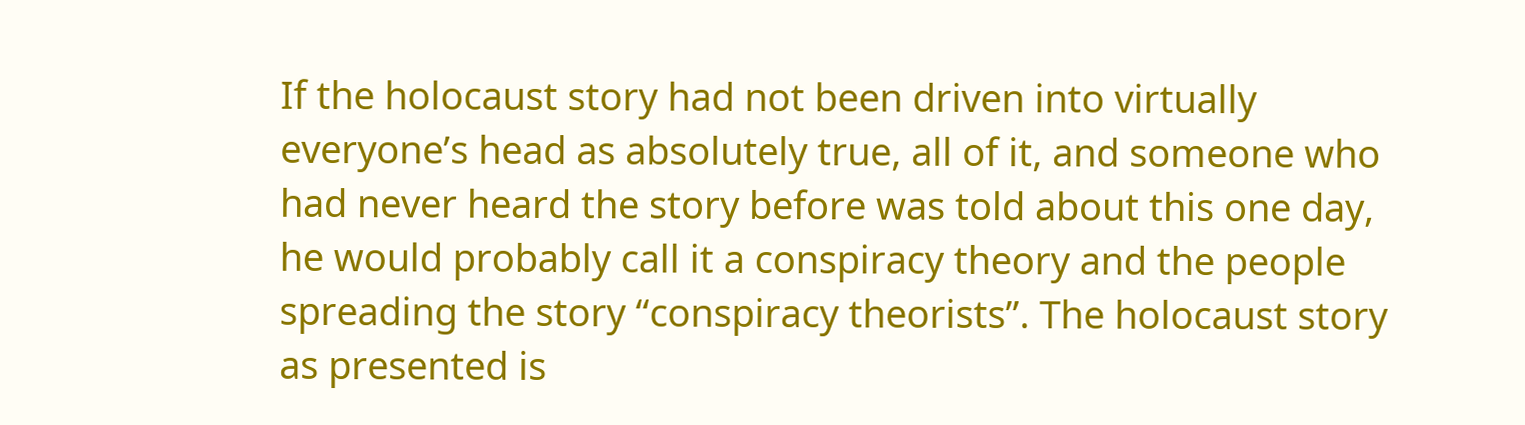If the holocaust story had not been driven into virtually everyone’s head as absolutely true, all of it, and someone who had never heard the story before was told about this one day, he would probably call it a conspiracy theory and the people spreading the story “conspiracy theorists”. The holocaust story as presented is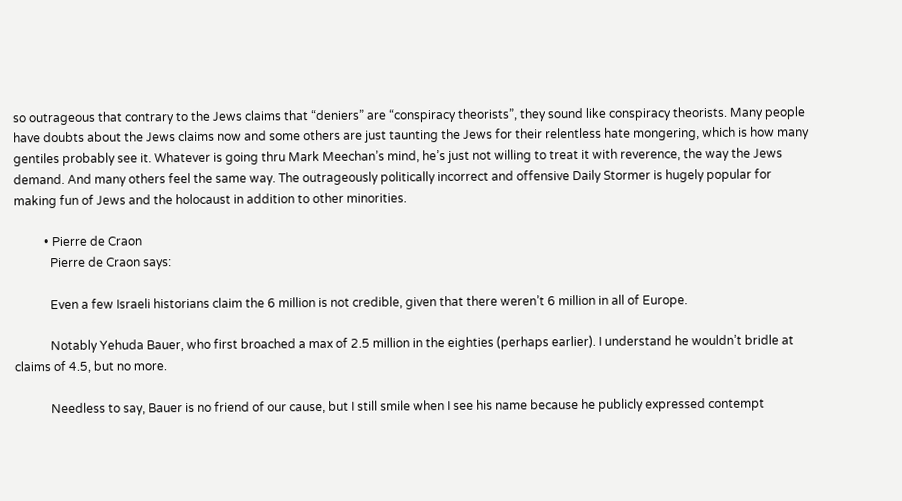so outrageous that contrary to the Jews claims that “deniers” are “conspiracy theorists”, they sound like conspiracy theorists. Many people have doubts about the Jews claims now and some others are just taunting the Jews for their relentless hate mongering, which is how many gentiles probably see it. Whatever is going thru Mark Meechan’s mind, he’s just not willing to treat it with reverence, the way the Jews demand. And many others feel the same way. The outrageously politically incorrect and offensive Daily Stormer is hugely popular for making fun of Jews and the holocaust in addition to other minorities.

          • Pierre de Craon
            Pierre de Craon says:

            Even a few Israeli historians claim the 6 million is not credible, given that there weren’t 6 million in all of Europe.

            Notably Yehuda Bauer, who first broached a max of 2.5 million in the eighties (perhaps earlier). I understand he wouldn’t bridle at claims of 4.5, but no more.

            Needless to say, Bauer is no friend of our cause, but I still smile when I see his name because he publicly expressed contempt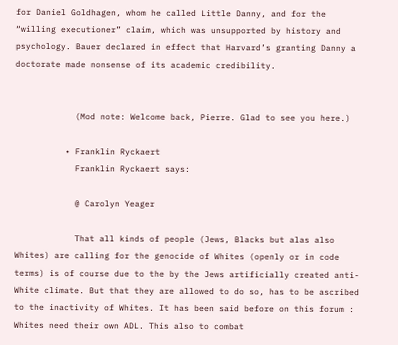for Daniel Goldhagen, whom he called Little Danny, and for the “willing executioner” claim, which was unsupported by history and psychology. Bauer declared in effect that Harvard’s granting Danny a doctorate made nonsense of its academic credibility.


            (Mod note: Welcome back, Pierre. Glad to see you here.)

          • Franklin Ryckaert
            Franklin Ryckaert says:

            @ Carolyn Yeager

            That all kinds of people (Jews, Blacks but alas also Whites) are calling for the genocide of Whites (openly or in code terms) is of course due to the by the Jews artificially created anti-White climate. But that they are allowed to do so, has to be ascribed to the inactivity of Whites. It has been said before on this forum : Whites need their own ADL. This also to combat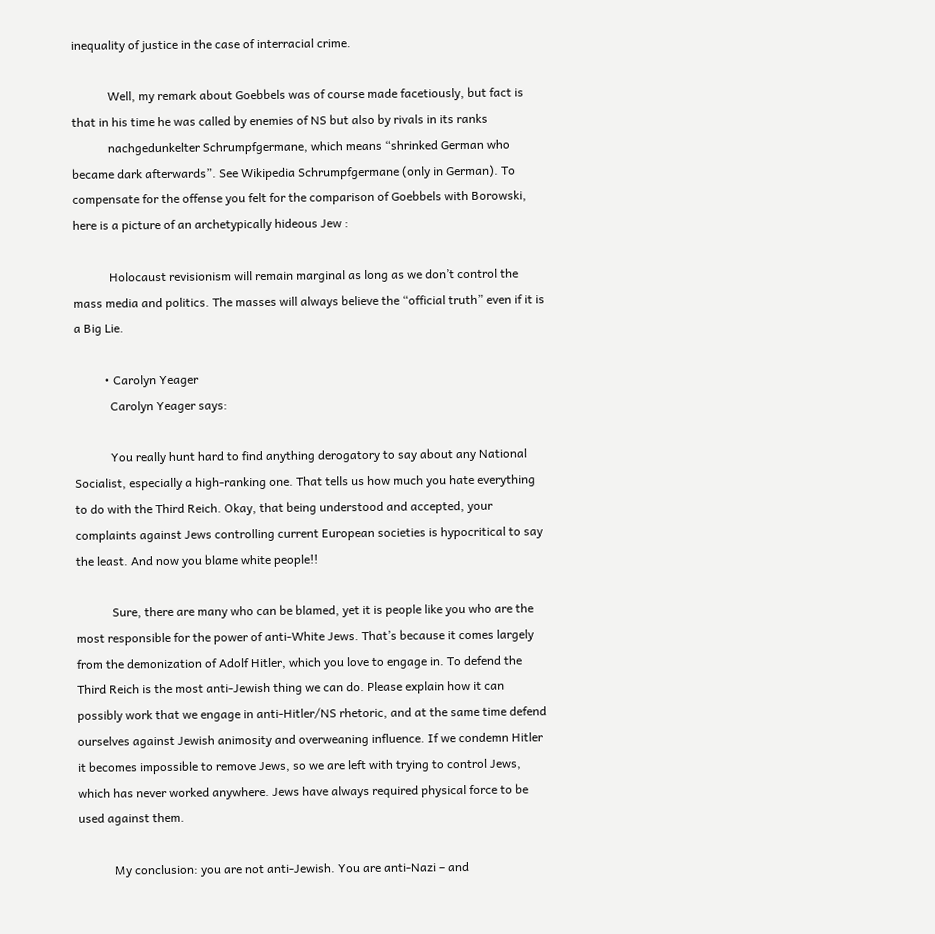inequality of justice in the case of interracial crime.

            Well, my remark about Goebbels was of course made facetiously, but fact is that in his time he was called by enemies of NS but also by rivals in its ranks
            nachgedunkelter Schrumpfgermane, which means “shrinked German who became dark afterwards”. See Wikipedia Schrumpfgermane (only in German). To compensate for the offense you felt for the comparison of Goebbels with Borowski, here is a picture of an archetypically hideous Jew :

            Holocaust revisionism will remain marginal as long as we don’t control the mass media and politics. The masses will always believe the “official truth” even if it is a Big Lie.

          • Carolyn Yeager
            Carolyn Yeager says:

            You really hunt hard to find anything derogatory to say about any National Socialist, especially a high-ranking one. That tells us how much you hate everything to do with the Third Reich. Okay, that being understood and accepted, your complaints against Jews controlling current European societies is hypocritical to say the least. And now you blame white people!!

            Sure, there are many who can be blamed, yet it is people like you who are the most responsible for the power of anti-White Jews. That’s because it comes largely from the demonization of Adolf Hitler, which you love to engage in. To defend the Third Reich is the most anti-Jewish thing we can do. Please explain how it can possibly work that we engage in anti-Hitler/NS rhetoric, and at the same time defend ourselves against Jewish animosity and overweaning influence. If we condemn Hitler it becomes impossible to remove Jews, so we are left with trying to control Jews, which has never worked anywhere. Jews have always required physical force to be used against them.

            My conclusion: you are not anti-Jewish. You are anti-Nazi – and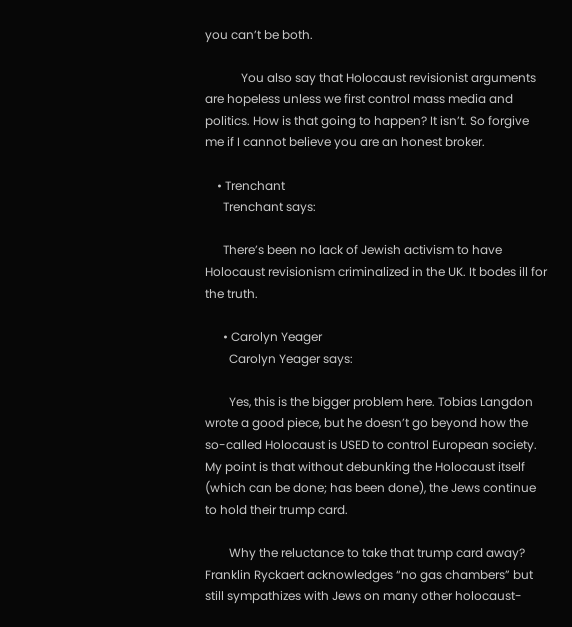you can’t be both.

            You also say that Holocaust revisionist arguments are hopeless unless we first control mass media and politics. How is that going to happen? It isn’t. So forgive me if I cannot believe you are an honest broker.

    • Trenchant
      Trenchant says:

      There’s been no lack of Jewish activism to have Holocaust revisionism criminalized in the UK. It bodes ill for the truth.

      • Carolyn Yeager
        Carolyn Yeager says:

        Yes, this is the bigger problem here. Tobias Langdon wrote a good piece, but he doesn’t go beyond how the so-called Holocaust is USED to control European society. My point is that without debunking the Holocaust itself (which can be done; has been done), the Jews continue to hold their trump card.

        Why the reluctance to take that trump card away? Franklin Ryckaert acknowledges “no gas chambers” but still sympathizes with Jews on many other holocaust-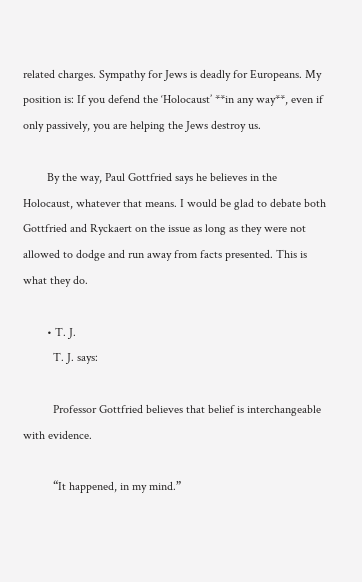related charges. Sympathy for Jews is deadly for Europeans. My position is: If you defend the ‘Holocaust’ **in any way**, even if only passively, you are helping the Jews destroy us.

        By the way, Paul Gottfried says he believes in the Holocaust, whatever that means. I would be glad to debate both Gottfried and Ryckaert on the issue as long as they were not allowed to dodge and run away from facts presented. This is what they do.

        • T. J.
          T. J. says:

          Professor Gottfried believes that belief is interchangeable with evidence.

          “It happened, in my mind.”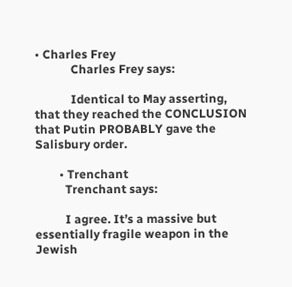• Charles Frey
            Charles Frey says:

            Identical to May asserting, that they reached the CONCLUSION that Putin PROBABLY gave the Salisbury order.

        • Trenchant
          Trenchant says:

          I agree. It’s a massive but essentially fragile weapon in the Jewish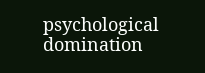psychological domination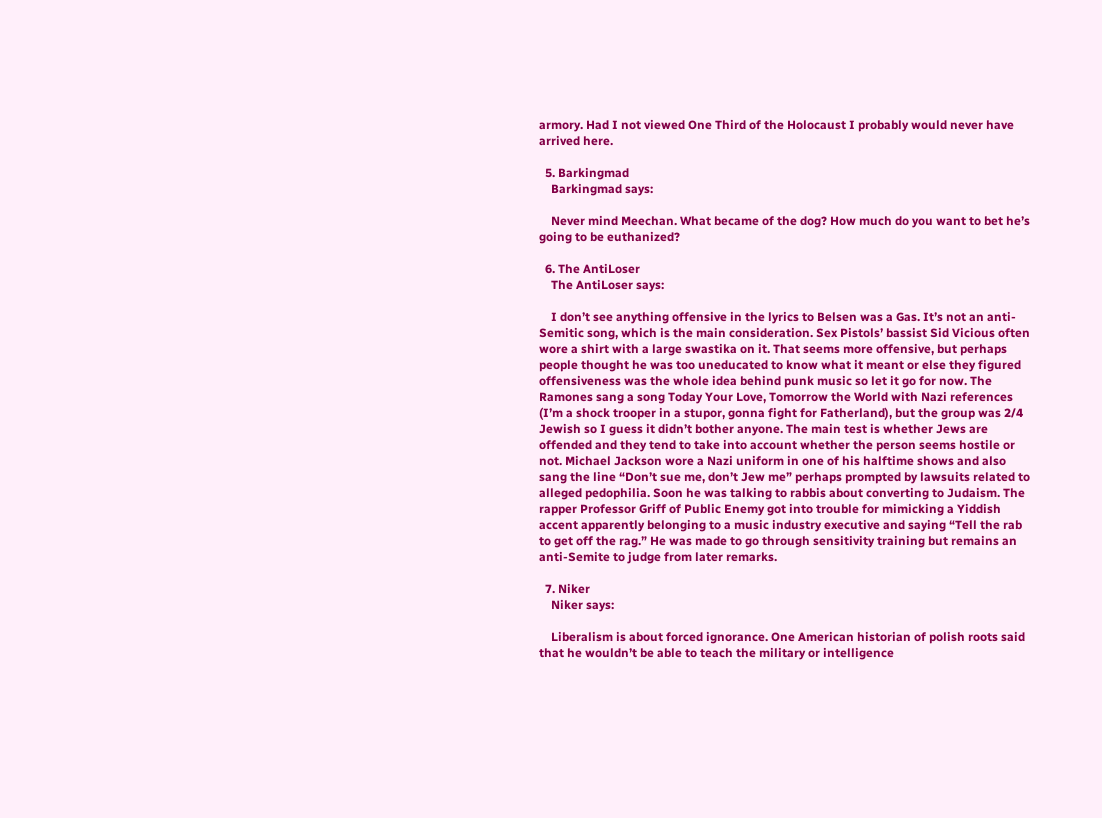armory. Had I not viewed One Third of the Holocaust I probably would never have arrived here.

  5. Barkingmad
    Barkingmad says:

    Never mind Meechan. What became of the dog? How much do you want to bet he’s going to be euthanized?

  6. The AntiLoser
    The AntiLoser says:

    I don’t see anything offensive in the lyrics to Belsen was a Gas. It’s not an anti-Semitic song, which is the main consideration. Sex Pistols’ bassist Sid Vicious often wore a shirt with a large swastika on it. That seems more offensive, but perhaps people thought he was too uneducated to know what it meant or else they figured offensiveness was the whole idea behind punk music so let it go for now. The Ramones sang a song Today Your Love, Tomorrow the World with Nazi references (I’m a shock trooper in a stupor, gonna fight for Fatherland), but the group was 2/4 Jewish so I guess it didn’t bother anyone. The main test is whether Jews are offended and they tend to take into account whether the person seems hostile or not. Michael Jackson wore a Nazi uniform in one of his halftime shows and also sang the line “Don’t sue me, don’t Jew me” perhaps prompted by lawsuits related to alleged pedophilia. Soon he was talking to rabbis about converting to Judaism. The rapper Professor Griff of Public Enemy got into trouble for mimicking a Yiddish accent apparently belonging to a music industry executive and saying “Tell the rab to get off the rag.” He was made to go through sensitivity training but remains an anti-Semite to judge from later remarks.

  7. Niker
    Niker says:

    Liberalism is about forced ignorance. One American historian of polish roots said that he wouldn’t be able to teach the military or intelligence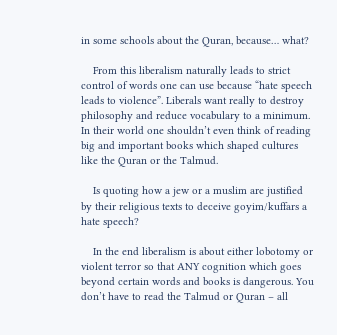in some schools about the Quran, because… what?

    From this liberalism naturally leads to strict control of words one can use because “hate speech leads to violence”. Liberals want really to destroy philosophy and reduce vocabulary to a minimum. In their world one shouldn’t even think of reading big and important books which shaped cultures like the Quran or the Talmud.

    Is quoting how a jew or a muslim are justified by their religious texts to deceive goyim/kuffars a hate speech?

    In the end liberalism is about either lobotomy or violent terror so that ANY cognition which goes beyond certain words and books is dangerous. You don’t have to read the Talmud or Quran – all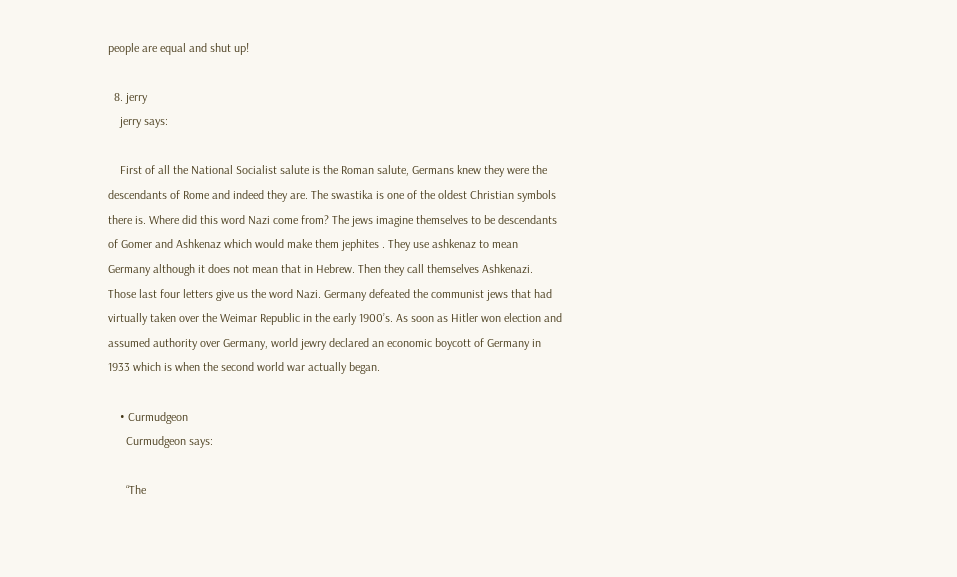people are equal and shut up!

  8. jerry
    jerry says:

    First of all the National Socialist salute is the Roman salute, Germans knew they were the descendants of Rome and indeed they are. The swastika is one of the oldest Christian symbols there is. Where did this word Nazi come from? The jews imagine themselves to be descendants of Gomer and Ashkenaz which would make them jephites . They use ashkenaz to mean Germany although it does not mean that in Hebrew. Then they call themselves Ashkenazi. Those last four letters give us the word Nazi. Germany defeated the communist jews that had virtually taken over the Weimar Republic in the early 1900’s. As soon as Hitler won election and assumed authority over Germany, world jewry declared an economic boycott of Germany in 1933 which is when the second world war actually began.

    • Curmudgeon
      Curmudgeon says:

      “The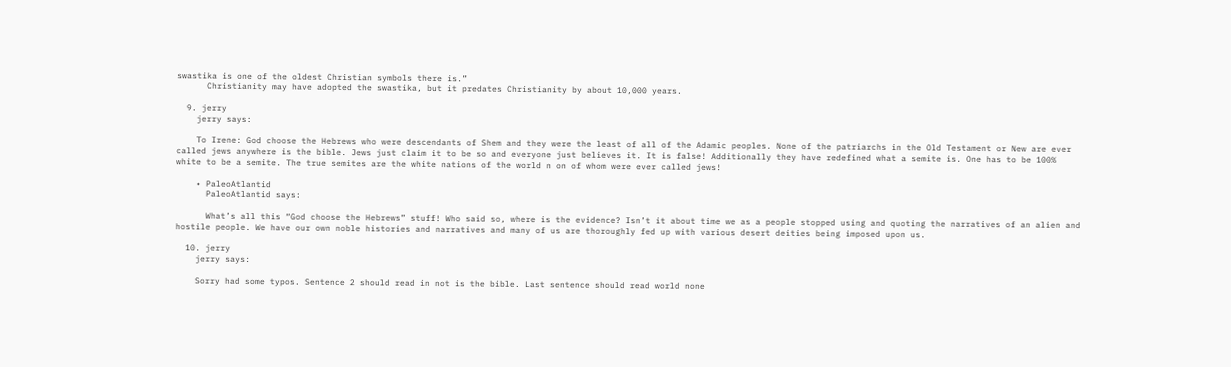swastika is one of the oldest Christian symbols there is.”
      Christianity may have adopted the swastika, but it predates Christianity by about 10,000 years.

  9. jerry
    jerry says:

    To Irene: God choose the Hebrews who were descendants of Shem and they were the least of all of the Adamic peoples. None of the patriarchs in the Old Testament or New are ever called jews anywhere is the bible. Jews just claim it to be so and everyone just believes it. It is false! Additionally they have redefined what a semite is. One has to be 100% white to be a semite. The true semites are the white nations of the world n on of whom were ever called jews!

    • PaleoAtlantid
      PaleoAtlantid says:

      What’s all this “God choose the Hebrews” stuff! Who said so, where is the evidence? Isn’t it about time we as a people stopped using and quoting the narratives of an alien and hostile people. We have our own noble histories and narratives and many of us are thoroughly fed up with various desert deities being imposed upon us.

  10. jerry
    jerry says:

    Sorry had some typos. Sentence 2 should read in not is the bible. Last sentence should read world none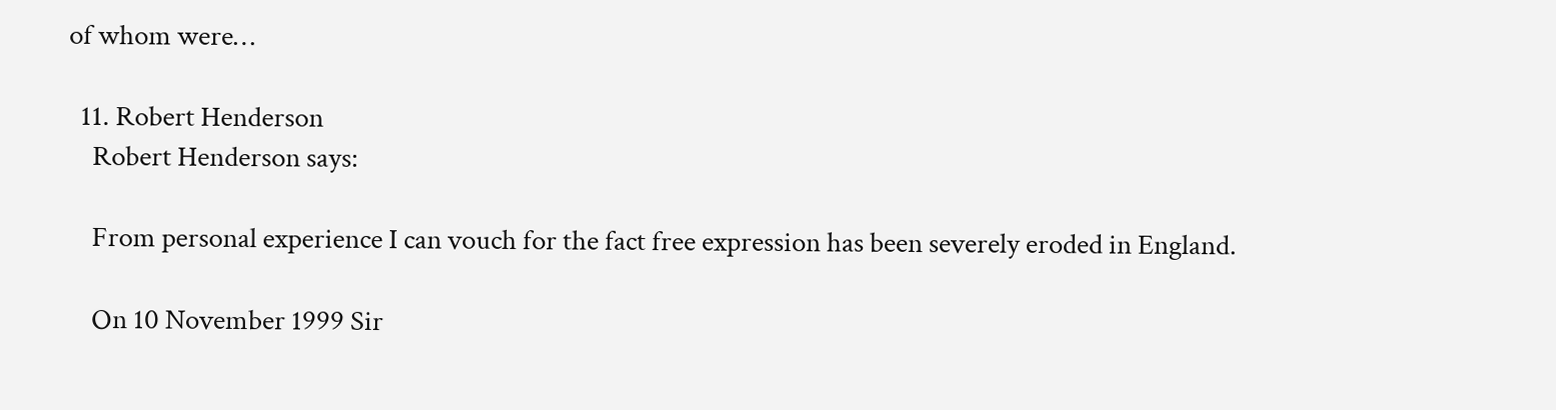of whom were…

  11. Robert Henderson
    Robert Henderson says:

    From personal experience I can vouch for the fact free expression has been severely eroded in England.

    On 10 November 1999 Sir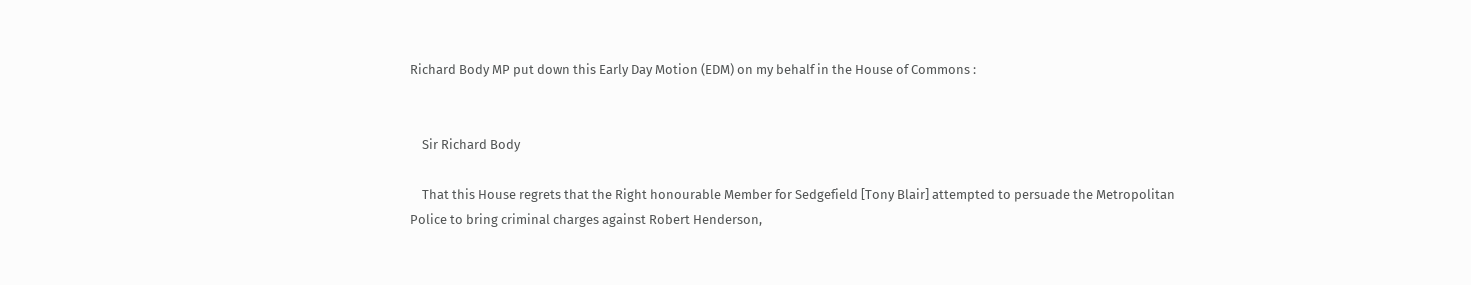Richard Body MP put down this Early Day Motion (EDM) on my behalf in the House of Commons :


    Sir Richard Body

    That this House regrets that the Right honourable Member for Sedgefield [Tony Blair] attempted to persuade the Metropolitan Police to bring criminal charges against Robert Henderson,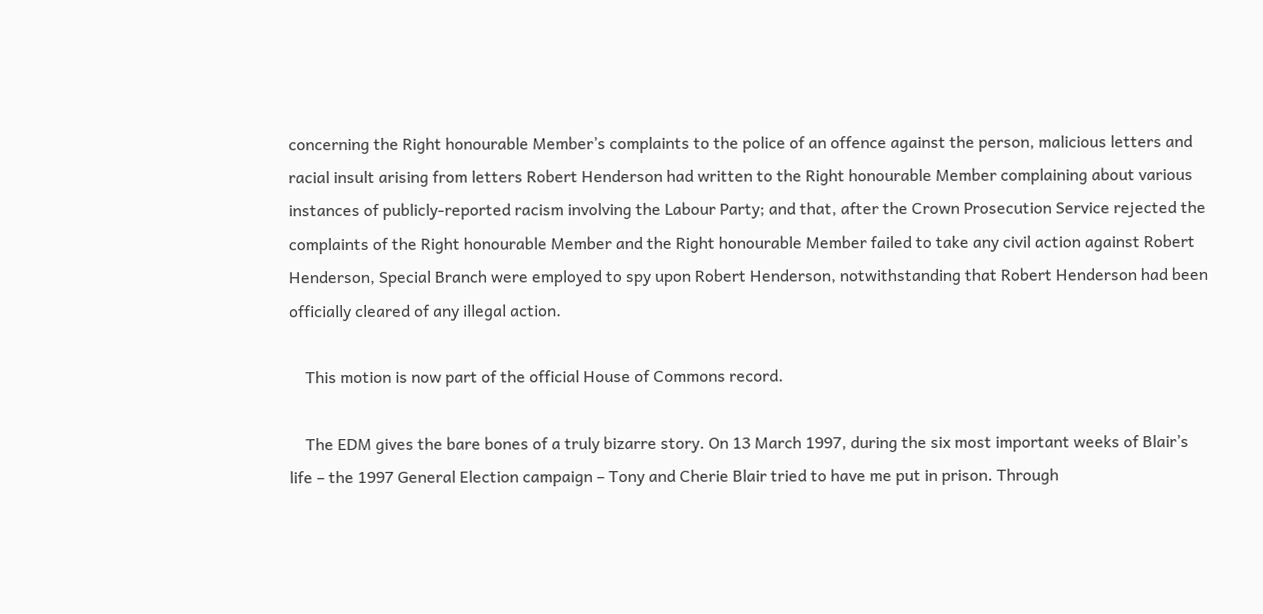concerning the Right honourable Member’s complaints to the police of an offence against the person, malicious letters and racial insult arising from letters Robert Henderson had written to the Right honourable Member complaining about various instances of publicly-reported racism involving the Labour Party; and that, after the Crown Prosecution Service rejected the complaints of the Right honourable Member and the Right honourable Member failed to take any civil action against Robert Henderson, Special Branch were employed to spy upon Robert Henderson, notwithstanding that Robert Henderson had been officially cleared of any illegal action.

    This motion is now part of the official House of Commons record.

    The EDM gives the bare bones of a truly bizarre story. On 13 March 1997, during the six most important weeks of Blair’s life – the 1997 General Election campaign – Tony and Cherie Blair tried to have me put in prison. Through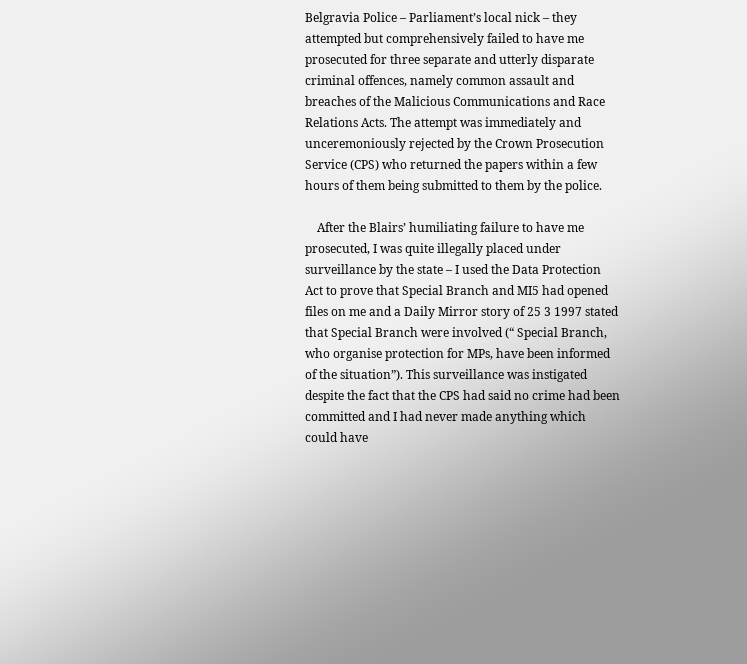Belgravia Police – Parliament’s local nick – they attempted but comprehensively failed to have me prosecuted for three separate and utterly disparate criminal offences, namely common assault and breaches of the Malicious Communications and Race Relations Acts. The attempt was immediately and unceremoniously rejected by the Crown Prosecution Service (CPS) who returned the papers within a few hours of them being submitted to them by the police.

    After the Blairs’ humiliating failure to have me prosecuted, I was quite illegally placed under surveillance by the state – I used the Data Protection Act to prove that Special Branch and MI5 had opened files on me and a Daily Mirror story of 25 3 1997 stated that Special Branch were involved (“ Special Branch, who organise protection for MPs, have been informed of the situation”). This surveillance was instigated despite the fact that the CPS had said no crime had been committed and I had never made anything which could have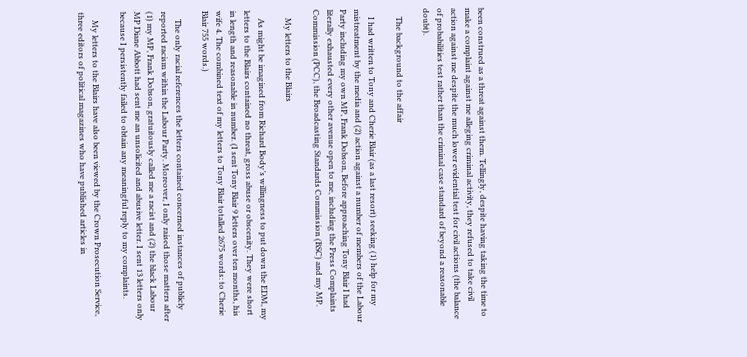been construed as a threat against them. Tellingly, despite having taking the time to make a complaint against me alleging criminal activity, they refused to take civil action against me despite the much lower evidential test for civil actions (the balance of probabilities test rather than the criminal case standard of beyond a reasonable doubt).

    The background to the affair

    I had written to Tony and Cherie Blair (as a last resort) seeking (1) help for my mistreatment by the media and (2) action against a number of members of the Labour Party including my own MP, Frank Dobson, Before approaching Tony Blair I had literally exhausted every other avenue open to me, including the Press Complaints Commission (PCC), the Broadcasting Standards Commission (BSC) and my MP.

    My letters to the Blairs

    As might be imagined from Richard Body’s willingness to put down the EDM, my letters to the Blairs contained no threat, gross abuse or obscenity. They were short in length and reasonable in number. (I sent Tony Blair 9 letters over ten months, his wife 4. The combined text of my letters to Tony Blair totalled 2675 words: to Cherie Blair 755 words.)

    The only racial references the letters contained concerned instances of publicly reported racism within the Labour Party. Moreover, I only raised those matters after (1) my MP, Frank Dobson, gratuitously called me a racist and (2) the black Labour MP Diane Abbott had sent me an unsolicited and abusive letter. I sent 13 letters only because I persistently failed to obtain any meaningful reply to my complaints.

    My letters to the Blairs have also been viewed by the Crown Prosecution Service, three editors of political magazines who have published articles in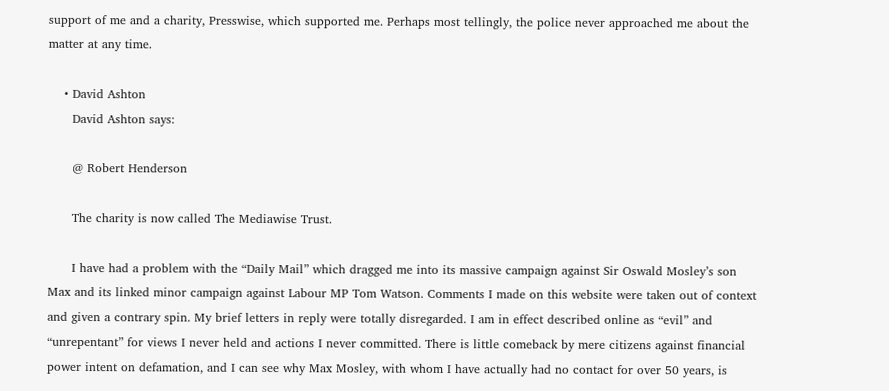support of me and a charity, Presswise, which supported me. Perhaps most tellingly, the police never approached me about the matter at any time.

    • David Ashton
      David Ashton says:

      @ Robert Henderson

      The charity is now called The Mediawise Trust.

      I have had a problem with the “Daily Mail” which dragged me into its massive campaign against Sir Oswald Mosley’s son Max and its linked minor campaign against Labour MP Tom Watson. Comments I made on this website were taken out of context and given a contrary spin. My brief letters in reply were totally disregarded. I am in effect described online as “evil” and “unrepentant” for views I never held and actions I never committed. There is little comeback by mere citizens against financial power intent on defamation, and I can see why Max Mosley, with whom I have actually had no contact for over 50 years, is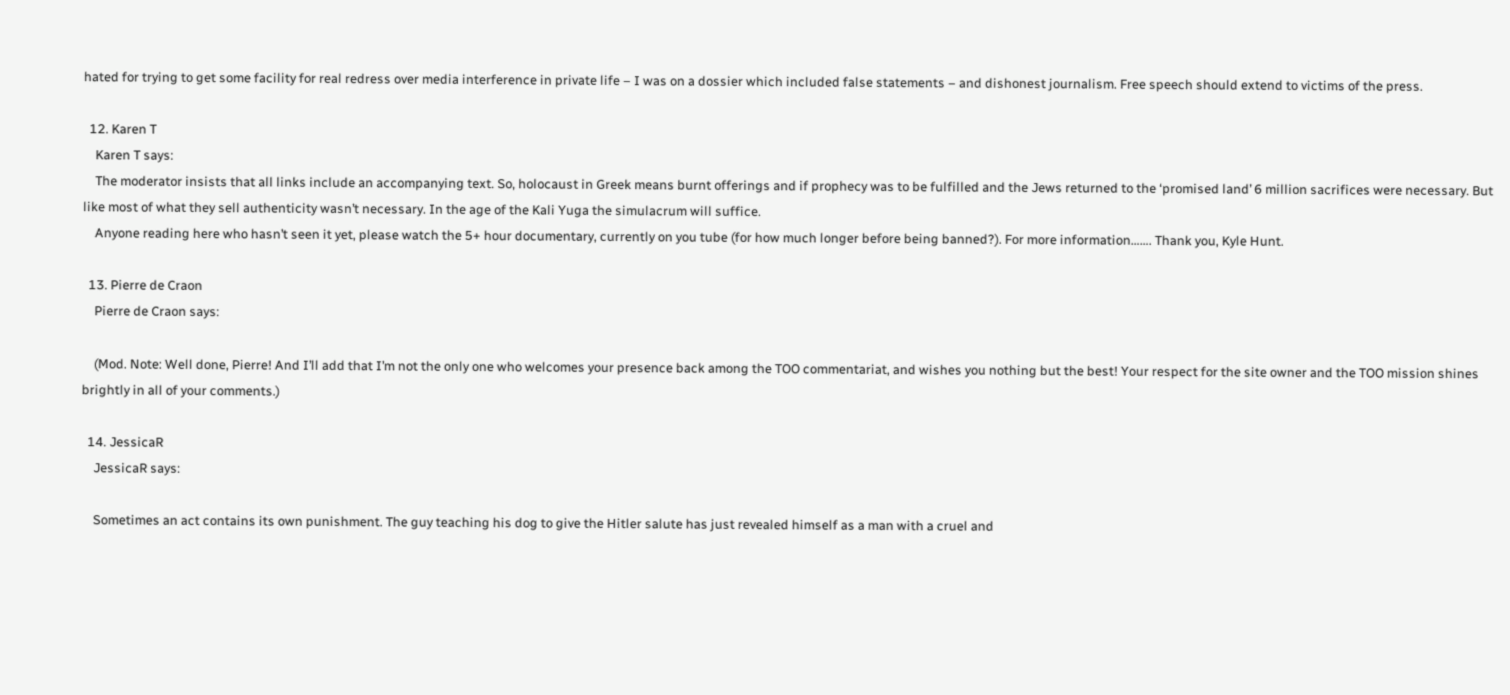hated for trying to get some facility for real redress over media interference in private life – I was on a dossier which included false statements – and dishonest journalism. Free speech should extend to victims of the press.

  12. Karen T
    Karen T says:
    The moderator insists that all links include an accompanying text. So, holocaust in Greek means burnt offerings and if prophecy was to be fulfilled and the Jews returned to the ‘promised land’ 6 million sacrifices were necessary. But like most of what they sell authenticity wasn’t necessary. In the age of the Kali Yuga the simulacrum will suffice.
    Anyone reading here who hasn’t seen it yet, please watch the 5+ hour documentary, currently on you tube (for how much longer before being banned?). For more information……. Thank you, Kyle Hunt.

  13. Pierre de Craon
    Pierre de Craon says:

    (Mod. Note: Well done, Pierre! And I’ll add that I’m not the only one who welcomes your presence back among the TOO commentariat, and wishes you nothing but the best! Your respect for the site owner and the TOO mission shines brightly in all of your comments.)

  14. JessicaR
    JessicaR says:

    Sometimes an act contains its own punishment. The guy teaching his dog to give the Hitler salute has just revealed himself as a man with a cruel and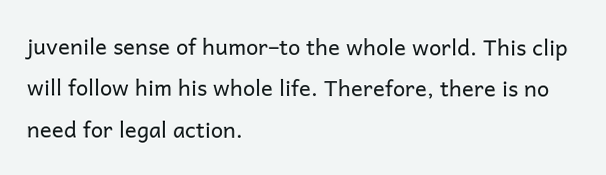juvenile sense of humor–to the whole world. This clip will follow him his whole life. Therefore, there is no need for legal action.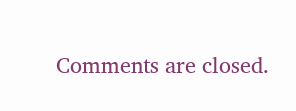Comments are closed.